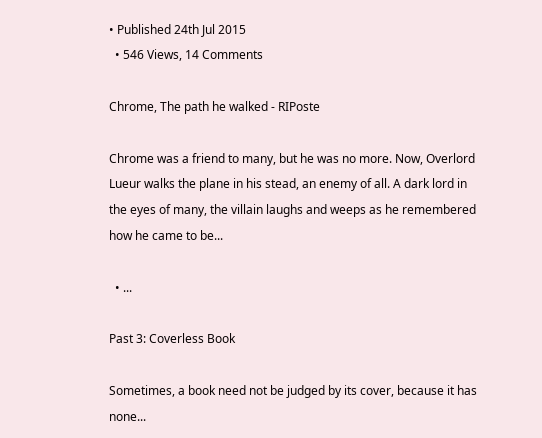• Published 24th Jul 2015
  • 546 Views, 14 Comments

Chrome, The path he walked - RIPoste

Chrome was a friend to many, but he was no more. Now, Overlord Lueur walks the plane in his stead, an enemy of all. A dark lord in the eyes of many, the villain laughs and weeps as he remembered how he came to be...

  • ...

Past 3: Coverless Book

Sometimes, a book need not be judged by its cover, because it has none...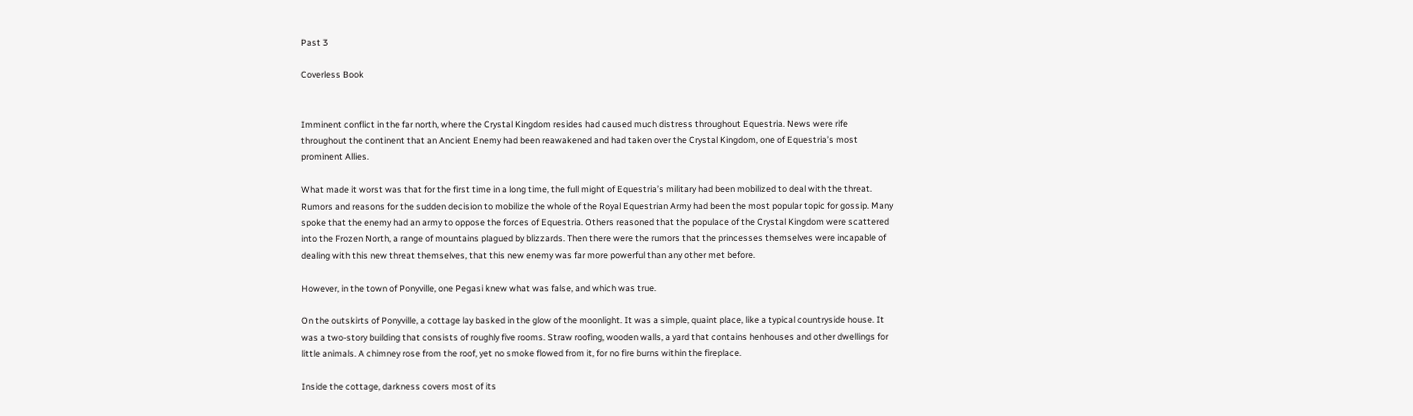Past 3

Coverless Book


Imminent conflict in the far north, where the Crystal Kingdom resides had caused much distress throughout Equestria. News were rife throughout the continent that an Ancient Enemy had been reawakened and had taken over the Crystal Kingdom, one of Equestria’s most prominent Allies.

What made it worst was that for the first time in a long time, the full might of Equestria’s military had been mobilized to deal with the threat. Rumors and reasons for the sudden decision to mobilize the whole of the Royal Equestrian Army had been the most popular topic for gossip. Many spoke that the enemy had an army to oppose the forces of Equestria. Others reasoned that the populace of the Crystal Kingdom were scattered into the Frozen North, a range of mountains plagued by blizzards. Then there were the rumors that the princesses themselves were incapable of dealing with this new threat themselves, that this new enemy was far more powerful than any other met before.

However, in the town of Ponyville, one Pegasi knew what was false, and which was true.

On the outskirts of Ponyville, a cottage lay basked in the glow of the moonlight. It was a simple, quaint place, like a typical countryside house. It was a two-story building that consists of roughly five rooms. Straw roofing, wooden walls, a yard that contains henhouses and other dwellings for little animals. A chimney rose from the roof, yet no smoke flowed from it, for no fire burns within the fireplace.

Inside the cottage, darkness covers most of its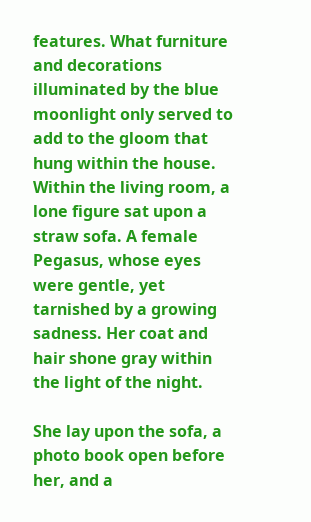features. What furniture and decorations illuminated by the blue moonlight only served to add to the gloom that hung within the house. Within the living room, a lone figure sat upon a straw sofa. A female Pegasus, whose eyes were gentle, yet tarnished by a growing sadness. Her coat and hair shone gray within the light of the night.

She lay upon the sofa, a photo book open before her, and a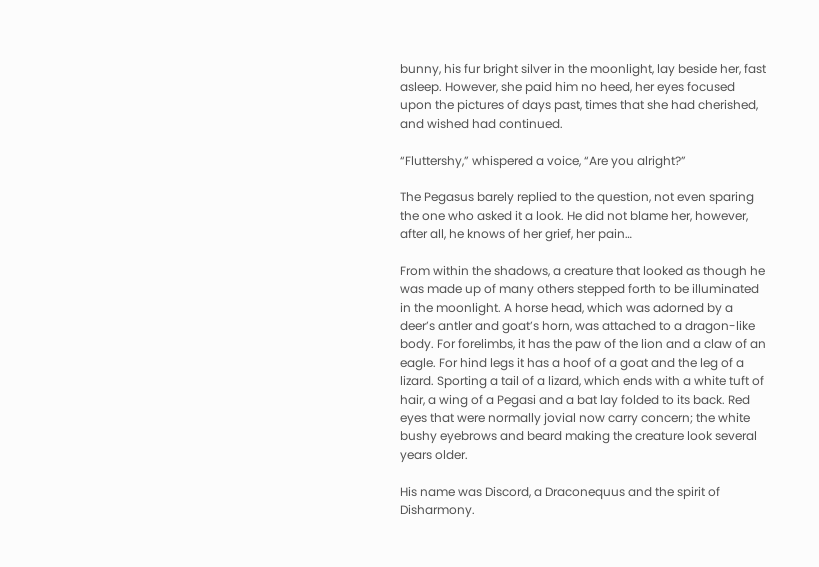bunny, his fur bright silver in the moonlight, lay beside her, fast asleep. However, she paid him no heed, her eyes focused upon the pictures of days past, times that she had cherished, and wished had continued.

“Fluttershy,” whispered a voice, “Are you alright?”

The Pegasus barely replied to the question, not even sparing the one who asked it a look. He did not blame her, however, after all, he knows of her grief, her pain…

From within the shadows, a creature that looked as though he was made up of many others stepped forth to be illuminated in the moonlight. A horse head, which was adorned by a deer’s antler and goat’s horn, was attached to a dragon-like body. For forelimbs, it has the paw of the lion and a claw of an eagle. For hind legs it has a hoof of a goat and the leg of a lizard. Sporting a tail of a lizard, which ends with a white tuft of hair, a wing of a Pegasi and a bat lay folded to its back. Red eyes that were normally jovial now carry concern; the white bushy eyebrows and beard making the creature look several years older.

His name was Discord, a Draconequus and the spirit of Disharmony.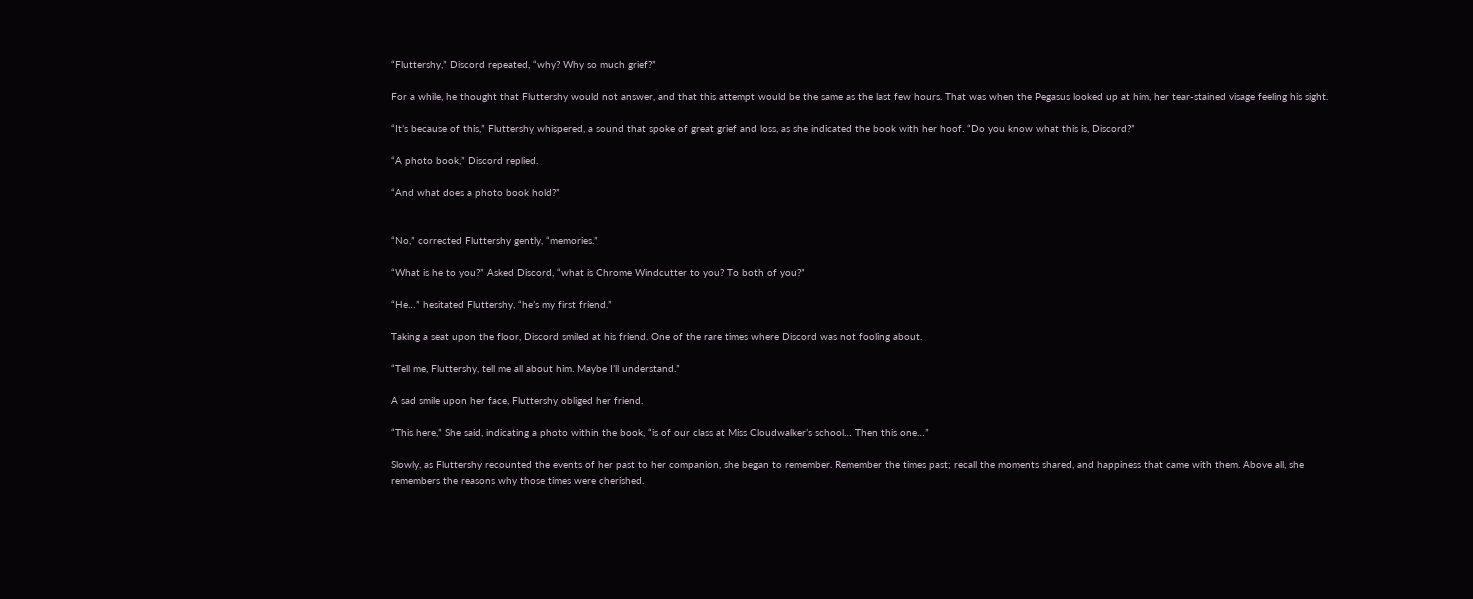“Fluttershy,” Discord repeated, “why? Why so much grief?”

For a while, he thought that Fluttershy would not answer, and that this attempt would be the same as the last few hours. That was when the Pegasus looked up at him, her tear-stained visage feeling his sight.

“It’s because of this,” Fluttershy whispered, a sound that spoke of great grief and loss, as she indicated the book with her hoof. “Do you know what this is, Discord?”

“A photo book,” Discord replied.

“And what does a photo book hold?”


“No,” corrected Fluttershy gently, “memories.”

“What is he to you?” Asked Discord, “what is Chrome Windcutter to you? To both of you?”

“He…” hesitated Fluttershy, “he’s my first friend.”

Taking a seat upon the floor, Discord smiled at his friend. One of the rare times where Discord was not fooling about.

“Tell me, Fluttershy, tell me all about him. Maybe I’ll understand.”

A sad smile upon her face, Fluttershy obliged her friend.

“This here,” She said, indicating a photo within the book, “is of our class at Miss Cloudwalker’s school… Then this one…”

Slowly, as Fluttershy recounted the events of her past to her companion, she began to remember. Remember the times past; recall the moments shared, and happiness that came with them. Above all, she remembers the reasons why those times were cherished.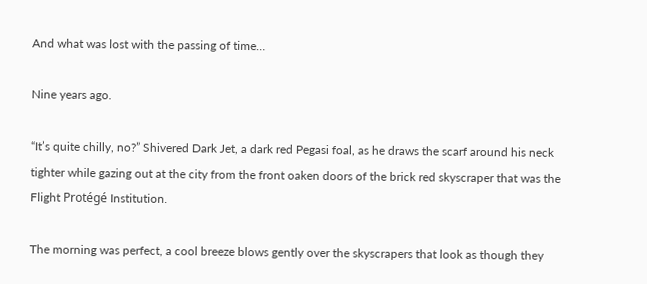And what was lost with the passing of time…

Nine years ago.

“It’s quite chilly, no?” Shivered Dark Jet, a dark red Pegasi foal, as he draws the scarf around his neck tighter while gazing out at the city from the front oaken doors of the brick red skyscraper that was the Flight Protégé Institution.

The morning was perfect, a cool breeze blows gently over the skyscrapers that look as though they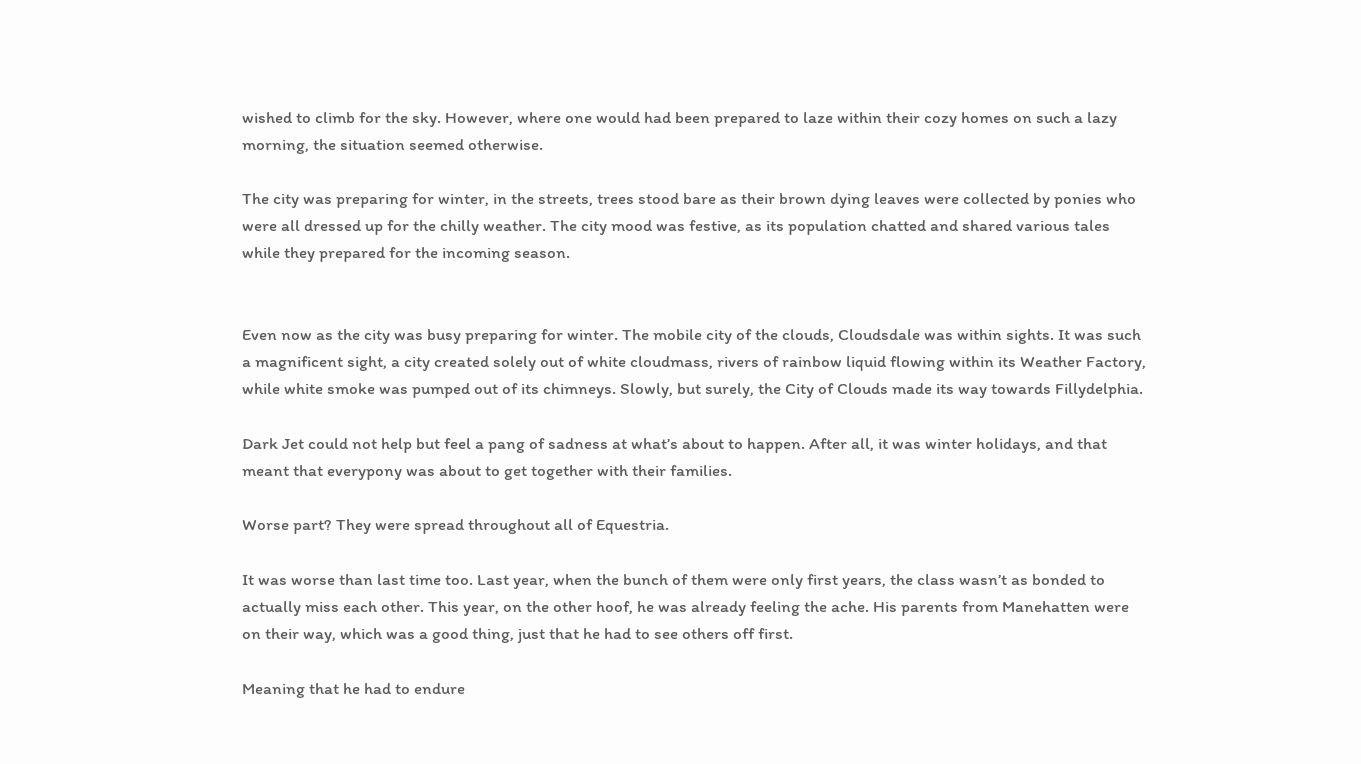wished to climb for the sky. However, where one would had been prepared to laze within their cozy homes on such a lazy morning, the situation seemed otherwise.

The city was preparing for winter, in the streets, trees stood bare as their brown dying leaves were collected by ponies who were all dressed up for the chilly weather. The city mood was festive, as its population chatted and shared various tales while they prepared for the incoming season.


Even now as the city was busy preparing for winter. The mobile city of the clouds, Cloudsdale was within sights. It was such a magnificent sight, a city created solely out of white cloudmass, rivers of rainbow liquid flowing within its Weather Factory, while white smoke was pumped out of its chimneys. Slowly, but surely, the City of Clouds made its way towards Fillydelphia.

Dark Jet could not help but feel a pang of sadness at what’s about to happen. After all, it was winter holidays, and that meant that everypony was about to get together with their families.

Worse part? They were spread throughout all of Equestria.

It was worse than last time too. Last year, when the bunch of them were only first years, the class wasn’t as bonded to actually miss each other. This year, on the other hoof, he was already feeling the ache. His parents from Manehatten were on their way, which was a good thing, just that he had to see others off first.

Meaning that he had to endure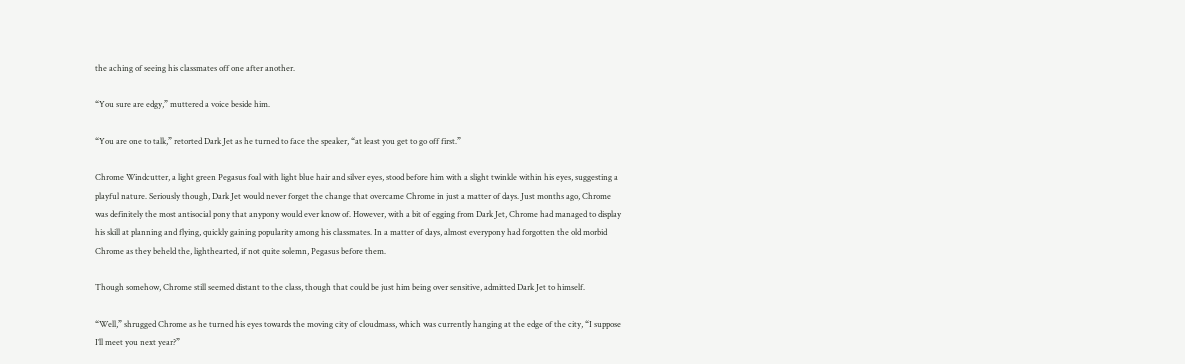the aching of seeing his classmates off one after another.

“You sure are edgy,” muttered a voice beside him.

“You are one to talk,” retorted Dark Jet as he turned to face the speaker, “at least you get to go off first.”

Chrome Windcutter, a light green Pegasus foal with light blue hair and silver eyes, stood before him with a slight twinkle within his eyes, suggesting a playful nature. Seriously though, Dark Jet would never forget the change that overcame Chrome in just a matter of days. Just months ago, Chrome was definitely the most antisocial pony that anypony would ever know of. However, with a bit of egging from Dark Jet, Chrome had managed to display his skill at planning and flying, quickly gaining popularity among his classmates. In a matter of days, almost everypony had forgotten the old morbid Chrome as they beheld the, lighthearted, if not quite solemn, Pegasus before them.

Though somehow, Chrome still seemed distant to the class, though that could be just him being over sensitive, admitted Dark Jet to himself.

“Well,” shrugged Chrome as he turned his eyes towards the moving city of cloudmass, which was currently hanging at the edge of the city, “I suppose I’ll meet you next year?”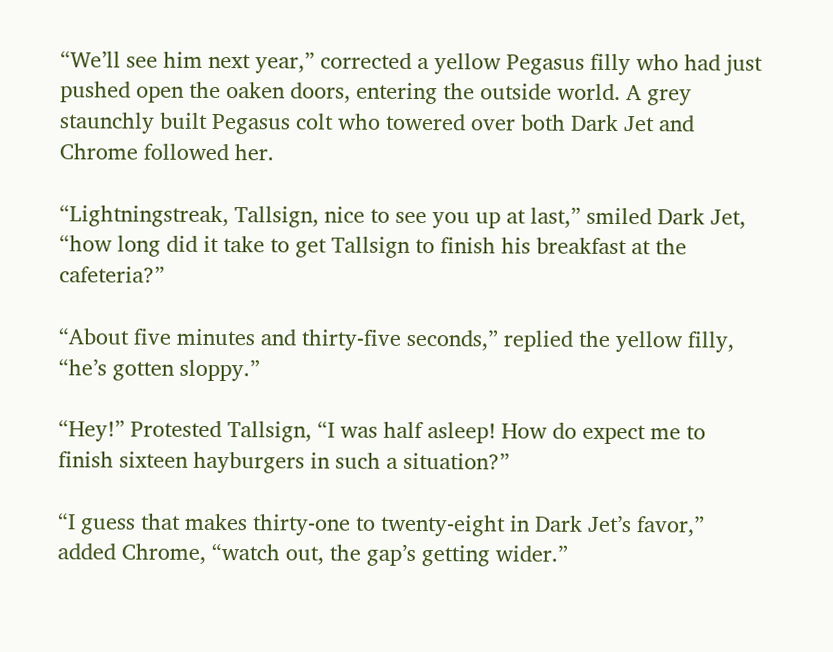“We’ll see him next year,” corrected a yellow Pegasus filly who had just pushed open the oaken doors, entering the outside world. A grey staunchly built Pegasus colt who towered over both Dark Jet and Chrome followed her.

“Lightningstreak, Tallsign, nice to see you up at last,” smiled Dark Jet, “how long did it take to get Tallsign to finish his breakfast at the cafeteria?”

“About five minutes and thirty-five seconds,” replied the yellow filly, “he’s gotten sloppy.”

“Hey!” Protested Tallsign, “I was half asleep! How do expect me to finish sixteen hayburgers in such a situation?”

“I guess that makes thirty-one to twenty-eight in Dark Jet’s favor,” added Chrome, “watch out, the gap’s getting wider.”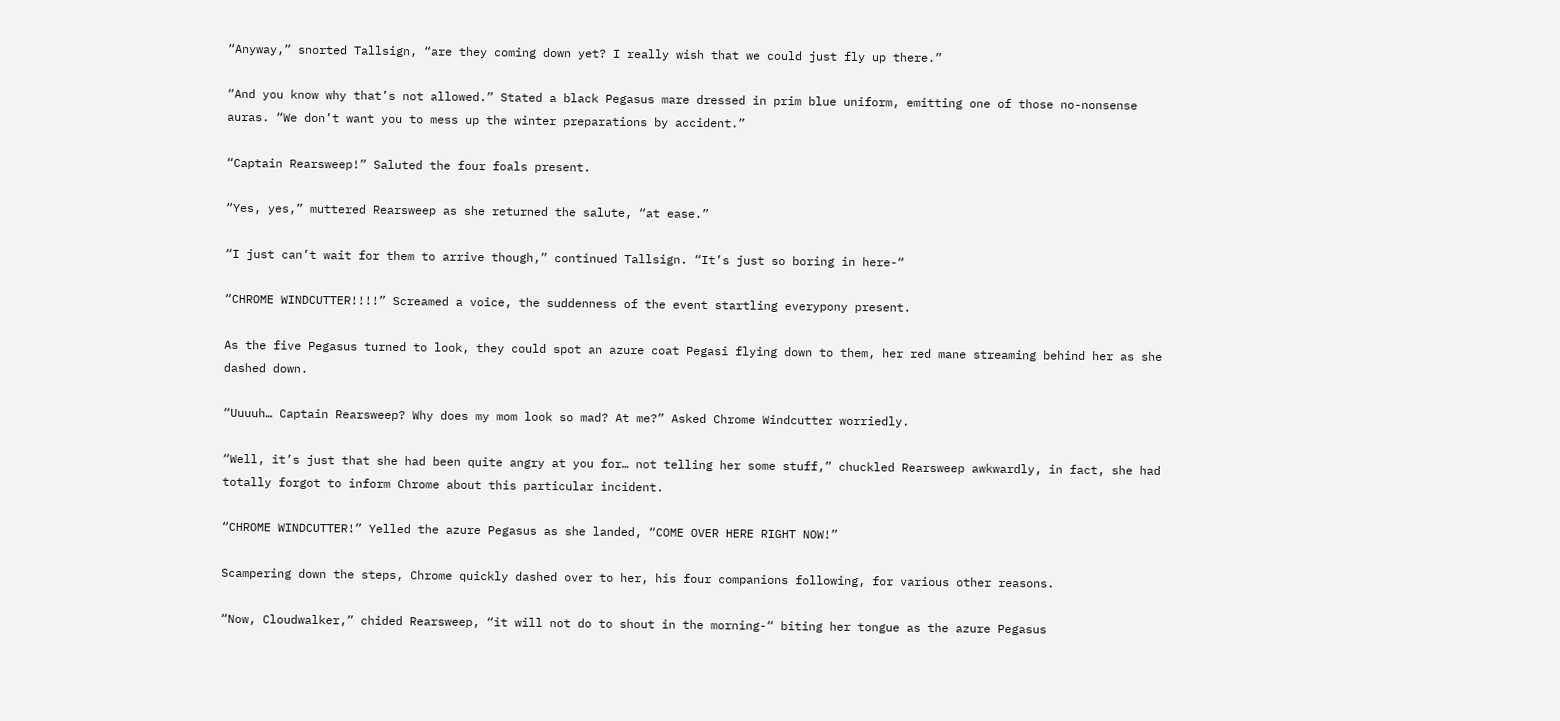“Anyway,” snorted Tallsign, “are they coming down yet? I really wish that we could just fly up there.”

“And you know why that’s not allowed.” Stated a black Pegasus mare dressed in prim blue uniform, emitting one of those no-nonsense auras. “We don’t want you to mess up the winter preparations by accident.”

“Captain Rearsweep!” Saluted the four foals present.

“Yes, yes,” muttered Rearsweep as she returned the salute, “at ease.”

“I just can’t wait for them to arrive though,” continued Tallsign. “It’s just so boring in here-“

“CHROME WINDCUTTER!!!!” Screamed a voice, the suddenness of the event startling everypony present.

As the five Pegasus turned to look, they could spot an azure coat Pegasi flying down to them, her red mane streaming behind her as she dashed down.

“Uuuuh… Captain Rearsweep? Why does my mom look so mad? At me?” Asked Chrome Windcutter worriedly.

“Well, it’s just that she had been quite angry at you for… not telling her some stuff,” chuckled Rearsweep awkwardly, in fact, she had totally forgot to inform Chrome about this particular incident.

“CHROME WINDCUTTER!” Yelled the azure Pegasus as she landed, “COME OVER HERE RIGHT NOW!”

Scampering down the steps, Chrome quickly dashed over to her, his four companions following, for various other reasons.

“Now, Cloudwalker,” chided Rearsweep, “it will not do to shout in the morning-“ biting her tongue as the azure Pegasus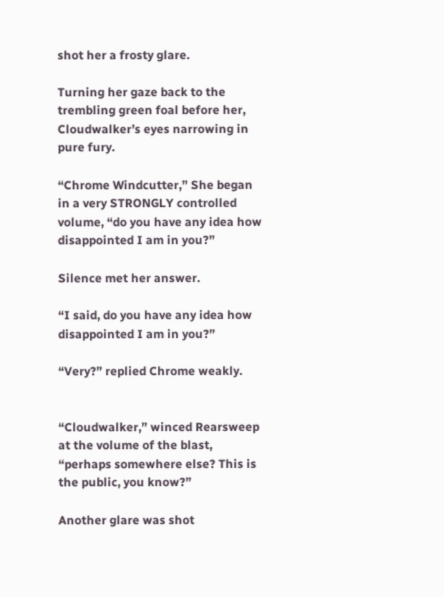shot her a frosty glare.

Turning her gaze back to the trembling green foal before her, Cloudwalker’s eyes narrowing in pure fury.

“Chrome Windcutter,” She began in a very STRONGLY controlled volume, “do you have any idea how disappointed I am in you?”

Silence met her answer.

“I said, do you have any idea how disappointed I am in you?”

“Very?” replied Chrome weakly.


“Cloudwalker,” winced Rearsweep at the volume of the blast, “perhaps somewhere else? This is the public, you know?”

Another glare was shot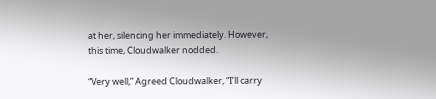at her, silencing her immediately. However, this time, Cloudwalker nodded.

“Very well,” Agreed Cloudwalker, “I’ll carry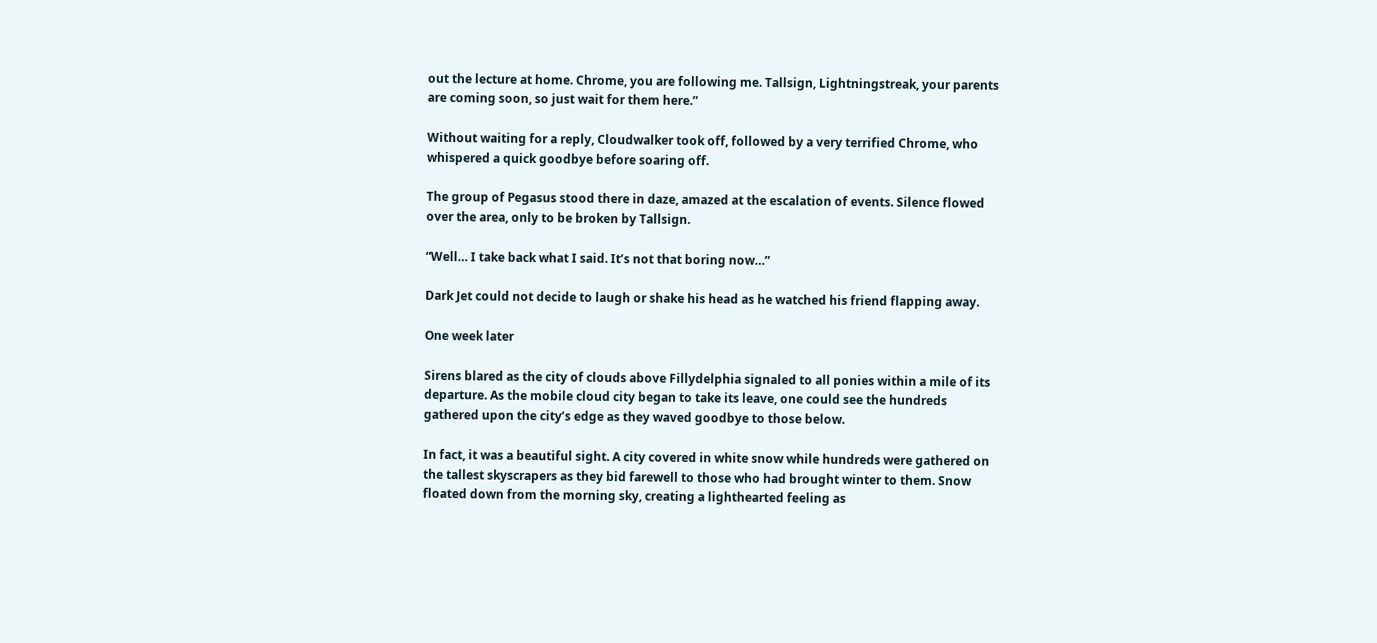out the lecture at home. Chrome, you are following me. Tallsign, Lightningstreak, your parents are coming soon, so just wait for them here.”

Without waiting for a reply, Cloudwalker took off, followed by a very terrified Chrome, who whispered a quick goodbye before soaring off.

The group of Pegasus stood there in daze, amazed at the escalation of events. Silence flowed over the area, only to be broken by Tallsign.

“Well… I take back what I said. It’s not that boring now…”

Dark Jet could not decide to laugh or shake his head as he watched his friend flapping away.

One week later

Sirens blared as the city of clouds above Fillydelphia signaled to all ponies within a mile of its departure. As the mobile cloud city began to take its leave, one could see the hundreds gathered upon the city’s edge as they waved goodbye to those below.

In fact, it was a beautiful sight. A city covered in white snow while hundreds were gathered on the tallest skyscrapers as they bid farewell to those who had brought winter to them. Snow floated down from the morning sky, creating a lighthearted feeling as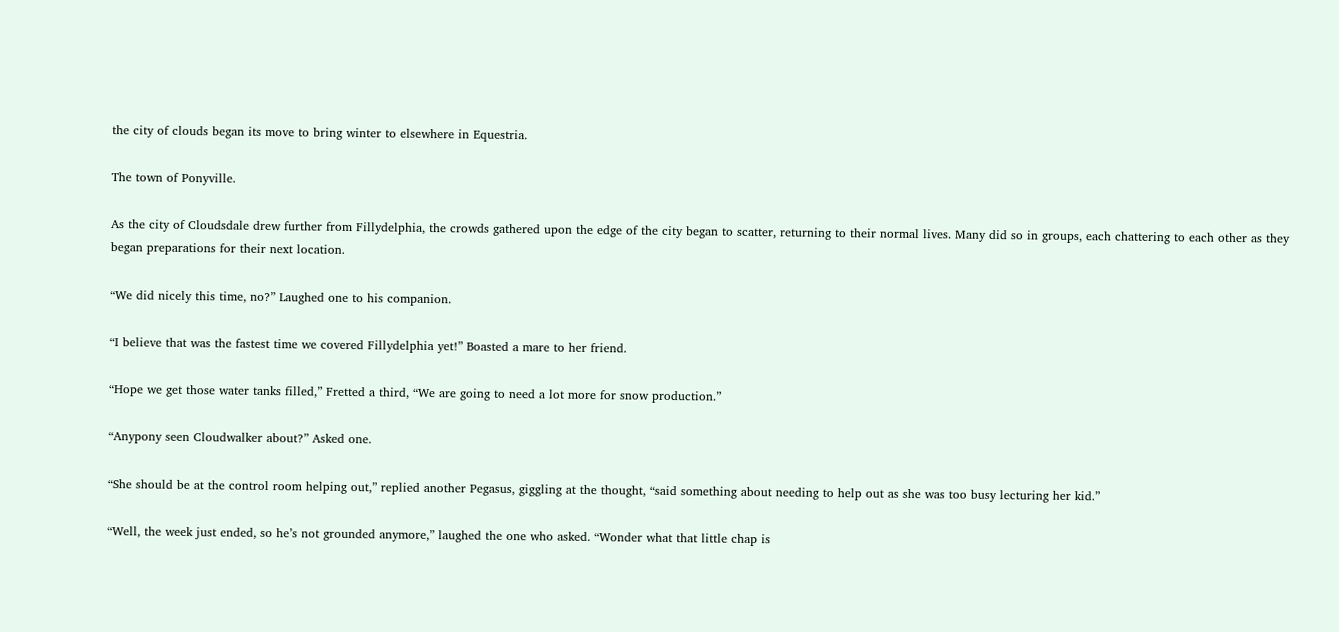the city of clouds began its move to bring winter to elsewhere in Equestria.

The town of Ponyville.

As the city of Cloudsdale drew further from Fillydelphia, the crowds gathered upon the edge of the city began to scatter, returning to their normal lives. Many did so in groups, each chattering to each other as they began preparations for their next location.

“We did nicely this time, no?” Laughed one to his companion.

“I believe that was the fastest time we covered Fillydelphia yet!” Boasted a mare to her friend.

“Hope we get those water tanks filled,” Fretted a third, “We are going to need a lot more for snow production.”

“Anypony seen Cloudwalker about?” Asked one.

“She should be at the control room helping out,” replied another Pegasus, giggling at the thought, “said something about needing to help out as she was too busy lecturing her kid.”

“Well, the week just ended, so he’s not grounded anymore,” laughed the one who asked. “Wonder what that little chap is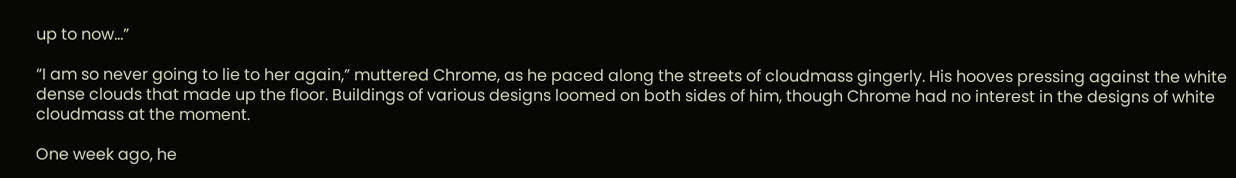up to now…”

“I am so never going to lie to her again,” muttered Chrome, as he paced along the streets of cloudmass gingerly. His hooves pressing against the white dense clouds that made up the floor. Buildings of various designs loomed on both sides of him, though Chrome had no interest in the designs of white cloudmass at the moment.

One week ago, he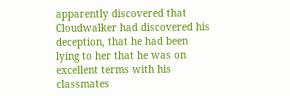apparently discovered that Cloudwalker had discovered his deception, that he had been lying to her that he was on excellent terms with his classmates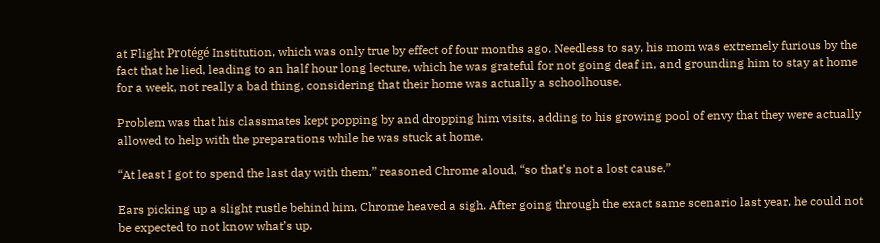at Flight Protégé Institution, which was only true by effect of four months ago. Needless to say, his mom was extremely furious by the fact that he lied, leading to an half hour long lecture, which he was grateful for not going deaf in, and grounding him to stay at home for a week, not really a bad thing, considering that their home was actually a schoolhouse.

Problem was that his classmates kept popping by and dropping him visits, adding to his growing pool of envy that they were actually allowed to help with the preparations while he was stuck at home.

“At least I got to spend the last day with them,” reasoned Chrome aloud, “so that’s not a lost cause.”

Ears picking up a slight rustle behind him, Chrome heaved a sigh. After going through the exact same scenario last year, he could not be expected to not know what’s up.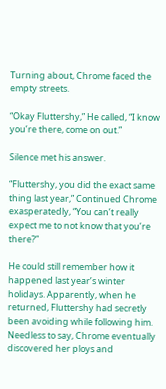Turning about, Chrome faced the empty streets.

“Okay Fluttershy,” He called, “I know you’re there, come on out.”

Silence met his answer.

“Fluttershy, you did the exact same thing last year,” Continued Chrome exasperatedly, “You can’t really expect me to not know that you’re there?”

He could still remember how it happened last year’s winter holidays. Apparently, when he returned, Fluttershy had secretly been avoiding while following him. Needless to say, Chrome eventually discovered her ploys and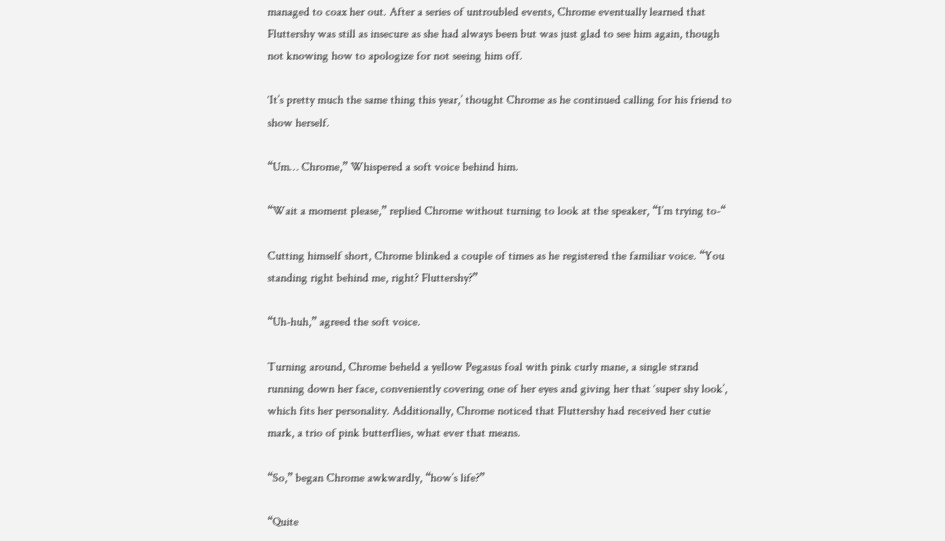managed to coax her out. After a series of untroubled events, Chrome eventually learned that Fluttershy was still as insecure as she had always been but was just glad to see him again, though not knowing how to apologize for not seeing him off.

‘It’s pretty much the same thing this year,’ thought Chrome as he continued calling for his friend to show herself.

“Um… Chrome,” Whispered a soft voice behind him.

“Wait a moment please,” replied Chrome without turning to look at the speaker, “I’m trying to-“

Cutting himself short, Chrome blinked a couple of times as he registered the familiar voice. “You standing right behind me, right? Fluttershy?”

“Uh-huh,” agreed the soft voice.

Turning around, Chrome beheld a yellow Pegasus foal with pink curly mane, a single strand running down her face, conveniently covering one of her eyes and giving her that ‘super shy look’, which fits her personality. Additionally, Chrome noticed that Fluttershy had received her cutie mark, a trio of pink butterflies, what ever that means.

“So,” began Chrome awkwardly, “how’s life?”

“Quite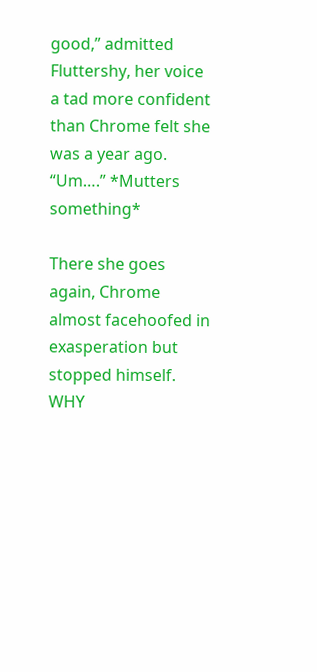good,” admitted Fluttershy, her voice a tad more confident than Chrome felt she was a year ago. “Um….” *Mutters something*

There she goes again, Chrome almost facehoofed in exasperation but stopped himself. WHY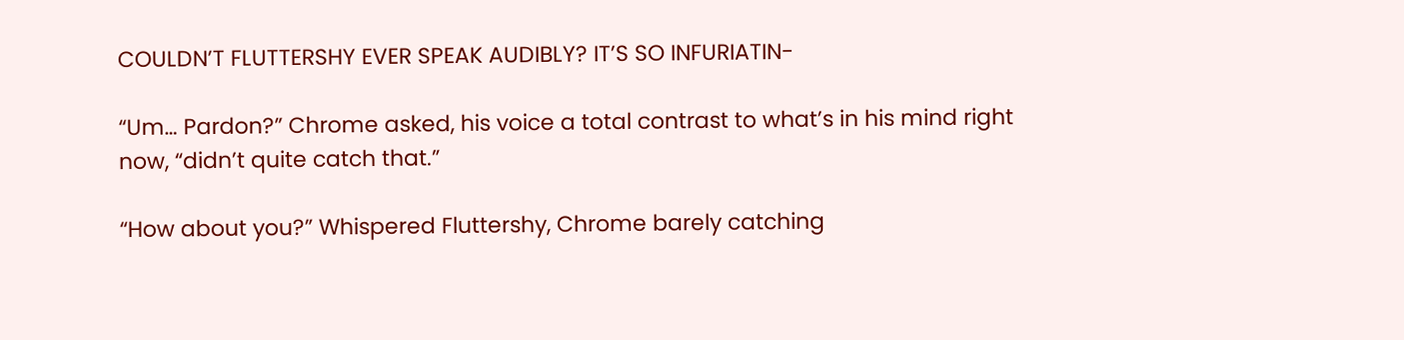COULDN’T FLUTTERSHY EVER SPEAK AUDIBLY? IT’S SO INFURIATIN-

“Um… Pardon?” Chrome asked, his voice a total contrast to what’s in his mind right now, “didn’t quite catch that.”

“How about you?” Whispered Fluttershy, Chrome barely catching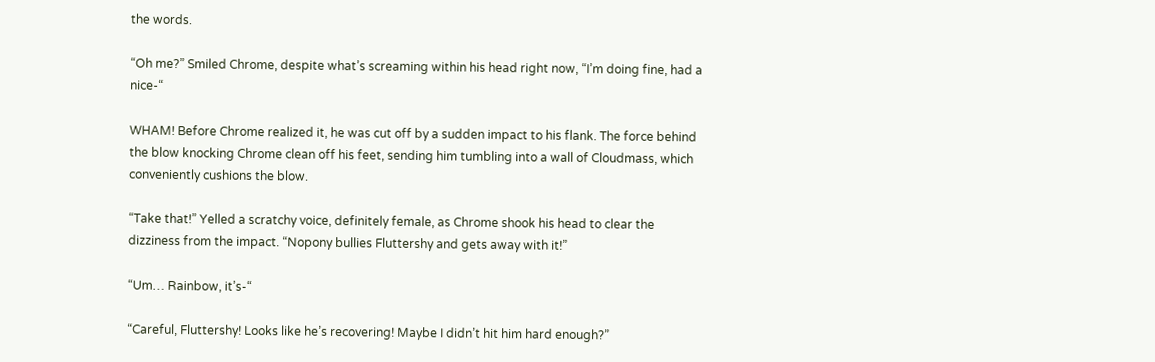the words.

“Oh me?” Smiled Chrome, despite what’s screaming within his head right now, “I’m doing fine, had a nice-“

WHAM! Before Chrome realized it, he was cut off by a sudden impact to his flank. The force behind the blow knocking Chrome clean off his feet, sending him tumbling into a wall of Cloudmass, which conveniently cushions the blow.

“Take that!” Yelled a scratchy voice, definitely female, as Chrome shook his head to clear the dizziness from the impact. “Nopony bullies Fluttershy and gets away with it!”

“Um… Rainbow, it’s-“

“Careful, Fluttershy! Looks like he’s recovering! Maybe I didn’t hit him hard enough?”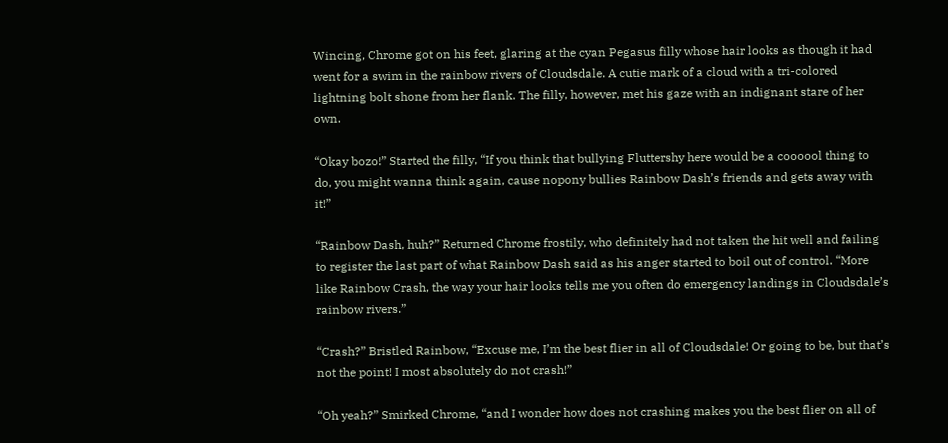Wincing, Chrome got on his feet, glaring at the cyan Pegasus filly whose hair looks as though it had went for a swim in the rainbow rivers of Cloudsdale. A cutie mark of a cloud with a tri-colored lightning bolt shone from her flank. The filly, however, met his gaze with an indignant stare of her own.

“Okay bozo!” Started the filly, “If you think that bullying Fluttershy here would be a coooool thing to do, you might wanna think again, cause nopony bullies Rainbow Dash’s friends and gets away with it!”

“Rainbow Dash, huh?” Returned Chrome frostily, who definitely had not taken the hit well and failing to register the last part of what Rainbow Dash said as his anger started to boil out of control. “More like Rainbow Crash, the way your hair looks tells me you often do emergency landings in Cloudsdale’s rainbow rivers.”

“Crash?” Bristled Rainbow, “Excuse me, I’m the best flier in all of Cloudsdale! Or going to be, but that’s not the point! I most absolutely do not crash!”

“Oh yeah?” Smirked Chrome, “and I wonder how does not crashing makes you the best flier on all of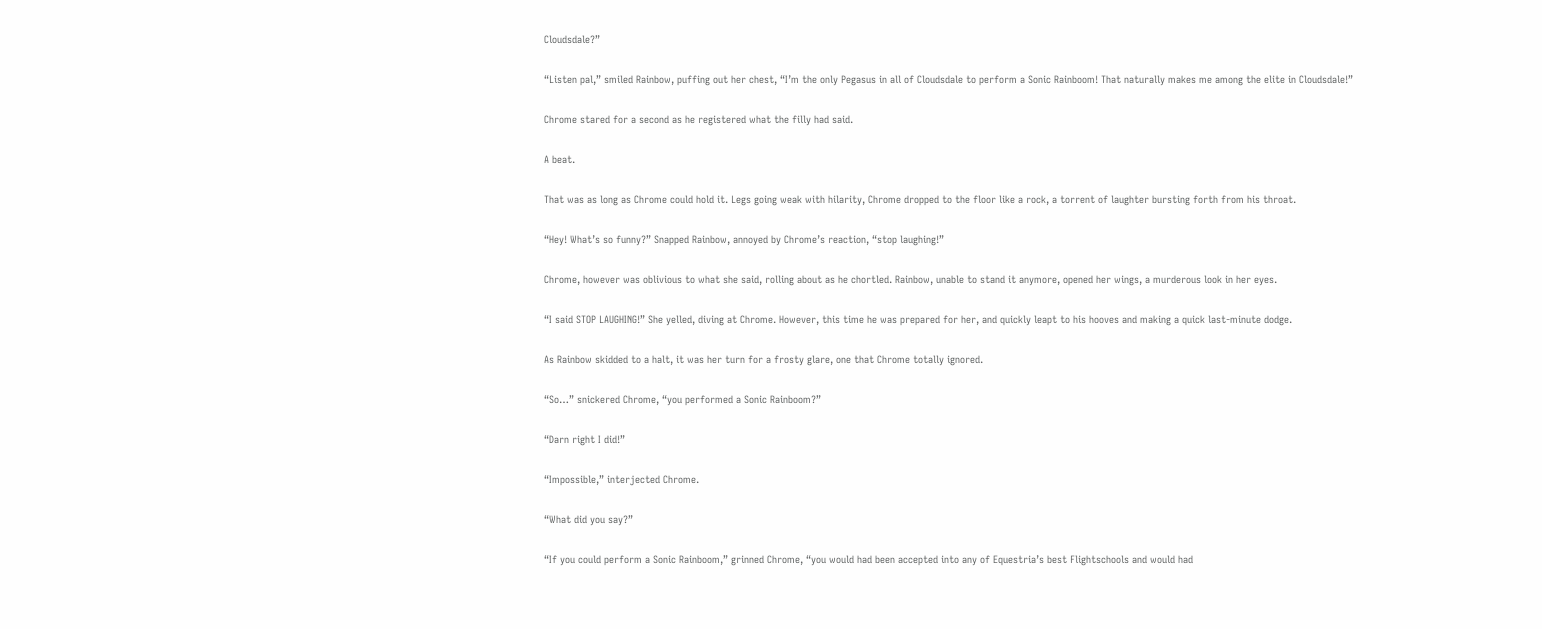Cloudsdale?”

“Listen pal,” smiled Rainbow, puffing out her chest, “I’m the only Pegasus in all of Cloudsdale to perform a Sonic Rainboom! That naturally makes me among the elite in Cloudsdale!”

Chrome stared for a second as he registered what the filly had said.

A beat.

That was as long as Chrome could hold it. Legs going weak with hilarity, Chrome dropped to the floor like a rock, a torrent of laughter bursting forth from his throat.

“Hey! What’s so funny?” Snapped Rainbow, annoyed by Chrome’s reaction, “stop laughing!”

Chrome, however was oblivious to what she said, rolling about as he chortled. Rainbow, unable to stand it anymore, opened her wings, a murderous look in her eyes.

“I said STOP LAUGHING!” She yelled, diving at Chrome. However, this time he was prepared for her, and quickly leapt to his hooves and making a quick last-minute dodge.

As Rainbow skidded to a halt, it was her turn for a frosty glare, one that Chrome totally ignored.

“So…” snickered Chrome, “you performed a Sonic Rainboom?”

“Darn right I did!”

“Impossible,” interjected Chrome.

“What did you say?”

“If you could perform a Sonic Rainboom,” grinned Chrome, “you would had been accepted into any of Equestria’s best Flightschools and would had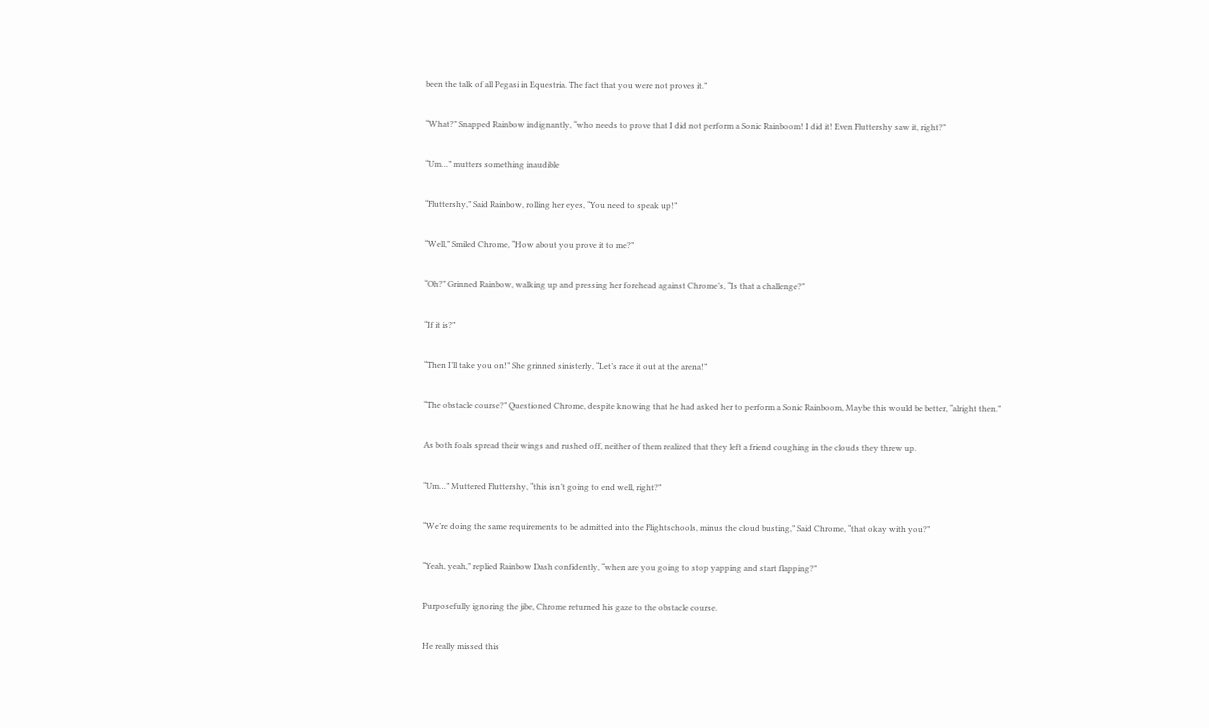been the talk of all Pegasi in Equestria. The fact that you were not proves it.”

“What?” Snapped Rainbow indignantly, “who needs to prove that I did not perform a Sonic Rainboom! I did it! Even Fluttershy saw it, right?”

“Um…” mutters something inaudible

“Fluttershy,” Said Rainbow, rolling her eyes, “You need to speak up!”

“Well,” Smiled Chrome, “How about you prove it to me?”

“Oh?” Grinned Rainbow, walking up and pressing her forehead against Chrome’s, “Is that a challenge?”

“If it is?”

“Then I’ll take you on!” She grinned sinisterly, “Let’s race it out at the arena!”

“The obstacle course?” Questioned Chrome, despite knowing that he had asked her to perform a Sonic Rainboom, Maybe this would be better, “alright then.”

As both foals spread their wings and rushed off, neither of them realized that they left a friend coughing in the clouds they threw up.

“Um…” Muttered Fluttershy, “this isn’t going to end well, right?”

“We’re doing the same requirements to be admitted into the Flightschools, minus the cloud busting,” Said Chrome, “that okay with you?”

“Yeah, yeah,” replied Rainbow Dash confidently, “when are you going to stop yapping and start flapping?”

Purposefully ignoring the jibe, Chrome returned his gaze to the obstacle course.

He really missed this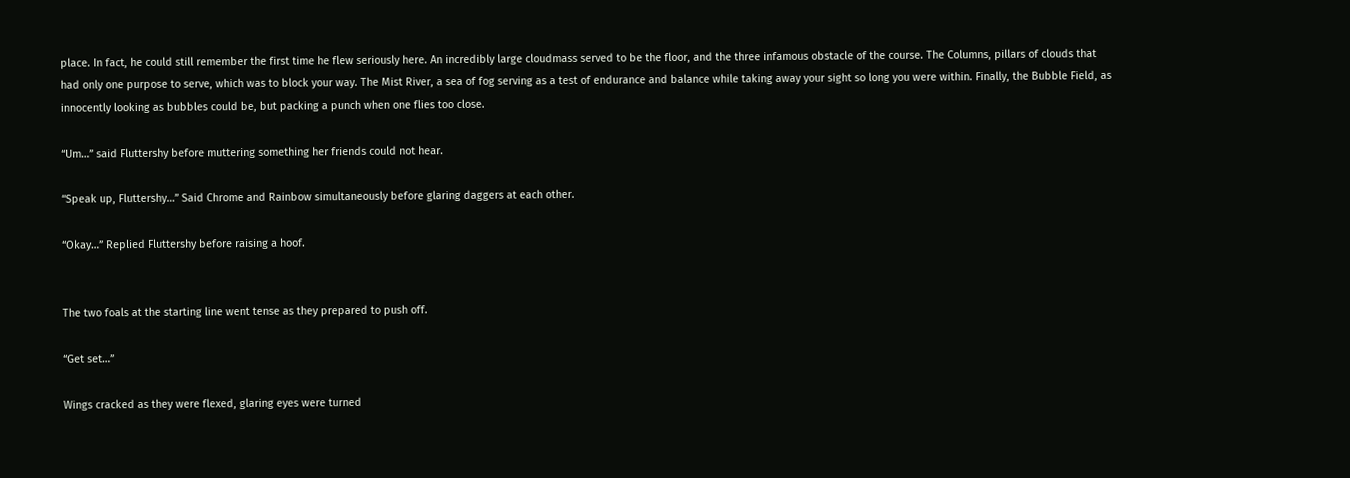place. In fact, he could still remember the first time he flew seriously here. An incredibly large cloudmass served to be the floor, and the three infamous obstacle of the course. The Columns, pillars of clouds that had only one purpose to serve, which was to block your way. The Mist River, a sea of fog serving as a test of endurance and balance while taking away your sight so long you were within. Finally, the Bubble Field, as innocently looking as bubbles could be, but packing a punch when one flies too close.

“Um…” said Fluttershy before muttering something her friends could not hear.

“Speak up, Fluttershy…” Said Chrome and Rainbow simultaneously before glaring daggers at each other.

“Okay…” Replied Fluttershy before raising a hoof.


The two foals at the starting line went tense as they prepared to push off.

“Get set…”

Wings cracked as they were flexed, glaring eyes were turned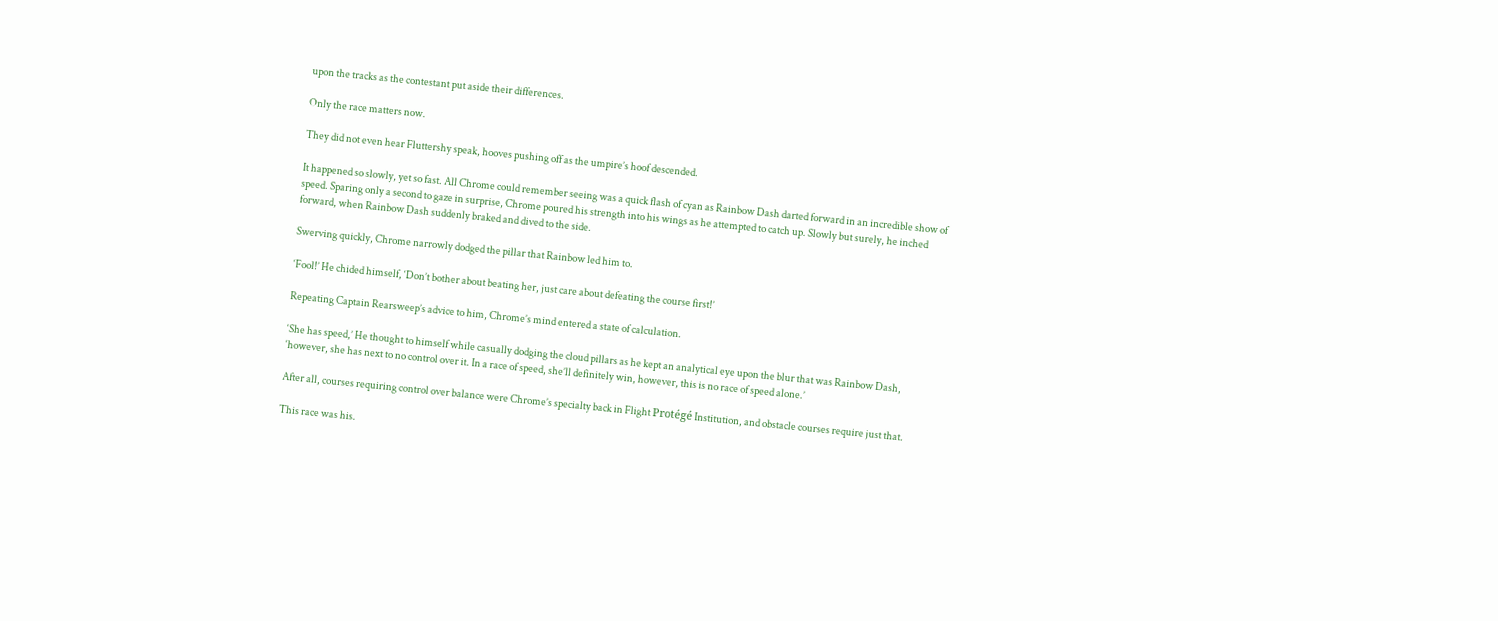upon the tracks as the contestant put aside their differences.

Only the race matters now.

They did not even hear Fluttershy speak, hooves pushing off as the umpire’s hoof descended.

It happened so slowly, yet so fast. All Chrome could remember seeing was a quick flash of cyan as Rainbow Dash darted forward in an incredible show of speed. Sparing only a second to gaze in surprise, Chrome poured his strength into his wings as he attempted to catch up. Slowly but surely, he inched forward, when Rainbow Dash suddenly braked and dived to the side.

Swerving quickly, Chrome narrowly dodged the pillar that Rainbow led him to.

‘Fool!’ He chided himself, ‘Don’t bother about beating her, just care about defeating the course first!’

Repeating Captain Rearsweep’s advice to him, Chrome’s mind entered a state of calculation.

‘She has speed,’ He thought to himself while casually dodging the cloud pillars as he kept an analytical eye upon the blur that was Rainbow Dash, ‘however, she has next to no control over it. In a race of speed, she’ll definitely win, however, this is no race of speed alone.’

After all, courses requiring control over balance were Chrome’s specialty back in Flight Protégé Institution, and obstacle courses require just that.

This race was his.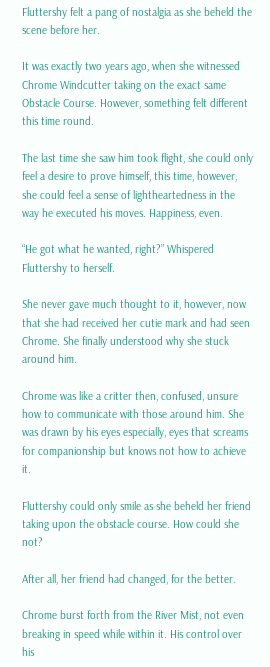Fluttershy felt a pang of nostalgia as she beheld the scene before her.

It was exactly two years ago, when she witnessed Chrome Windcutter taking on the exact same Obstacle Course. However, something felt different this time round.

The last time she saw him took flight, she could only feel a desire to prove himself, this time, however, she could feel a sense of lightheartedness in the way he executed his moves. Happiness, even.

“He got what he wanted, right?” Whispered Fluttershy to herself.

She never gave much thought to it, however, now that she had received her cutie mark and had seen Chrome. She finally understood why she stuck around him.

Chrome was like a critter then, confused, unsure how to communicate with those around him. She was drawn by his eyes especially, eyes that screams for companionship but knows not how to achieve it.

Fluttershy could only smile as she beheld her friend taking upon the obstacle course. How could she not?

After all, her friend had changed, for the better.

Chrome burst forth from the River Mist, not even breaking in speed while within it. His control over his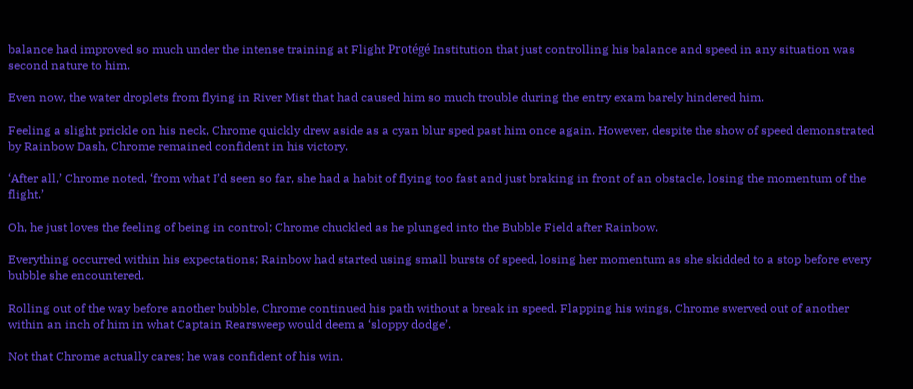balance had improved so much under the intense training at Flight Protégé Institution that just controlling his balance and speed in any situation was second nature to him.

Even now, the water droplets from flying in River Mist that had caused him so much trouble during the entry exam barely hindered him.

Feeling a slight prickle on his neck, Chrome quickly drew aside as a cyan blur sped past him once again. However, despite the show of speed demonstrated by Rainbow Dash, Chrome remained confident in his victory.

‘After all,’ Chrome noted, ‘from what I’d seen so far, she had a habit of flying too fast and just braking in front of an obstacle, losing the momentum of the flight.’

Oh, he just loves the feeling of being in control; Chrome chuckled as he plunged into the Bubble Field after Rainbow.

Everything occurred within his expectations; Rainbow had started using small bursts of speed, losing her momentum as she skidded to a stop before every bubble she encountered.

Rolling out of the way before another bubble, Chrome continued his path without a break in speed. Flapping his wings, Chrome swerved out of another within an inch of him in what Captain Rearsweep would deem a ‘sloppy dodge’.

Not that Chrome actually cares; he was confident of his win.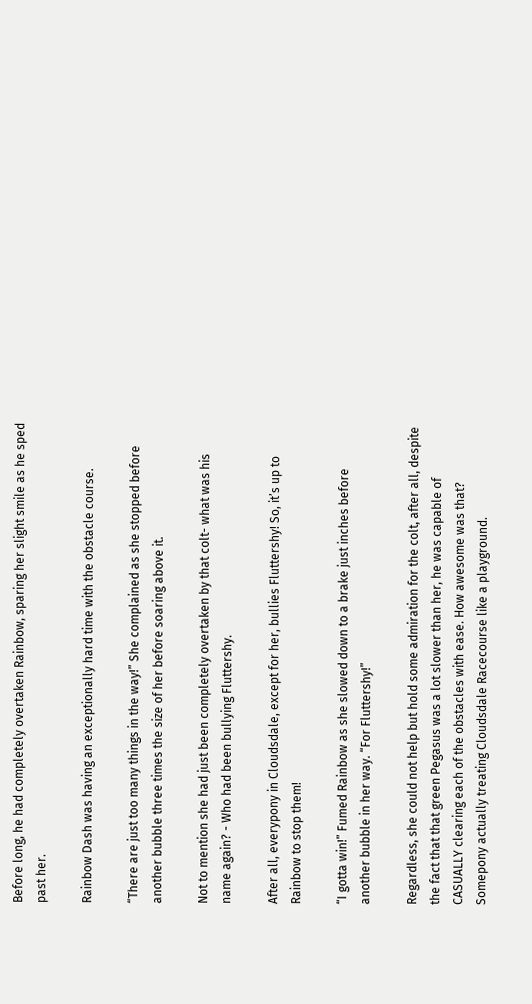Before long, he had completely overtaken Rainbow, sparing her slight smile as he sped past her.

Rainbow Dash was having an exceptionally hard time with the obstacle course.

“There are just too many things in the way!” She complained as she stopped before another bubble three times the size of her before soaring above it.

Not to mention she had just been completely overtaken by that colt- what was his name again? - Who had been bullying Fluttershy.

After all, everypony in Cloudsdale, except for her, bullies Fluttershy! So, it’s up to Rainbow to stop them!

“I gotta win!” Fumed Rainbow as she slowed down to a brake just inches before another bubble in her way. “For Fluttershy!”

Regardless, she could not help but hold some admiration for the colt, after all, despite the fact that that green Pegasus was a lot slower than her, he was capable of CASUALLY clearing each of the obstacles with ease. How awesome was that? Somepony actually treating Cloudsdale Racecourse like a playground.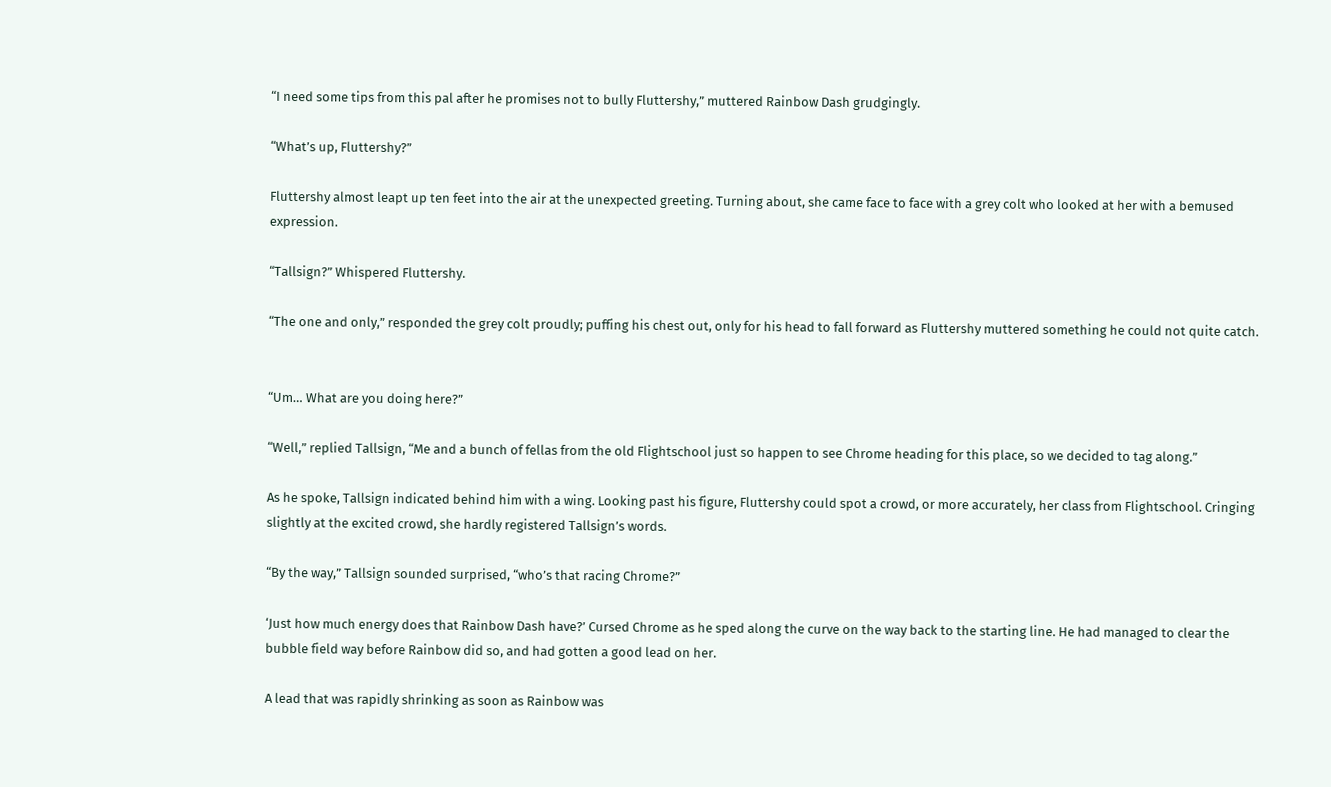“I need some tips from this pal after he promises not to bully Fluttershy,” muttered Rainbow Dash grudgingly.

“What’s up, Fluttershy?”

Fluttershy almost leapt up ten feet into the air at the unexpected greeting. Turning about, she came face to face with a grey colt who looked at her with a bemused expression.

“Tallsign?” Whispered Fluttershy.

“The one and only,” responded the grey colt proudly; puffing his chest out, only for his head to fall forward as Fluttershy muttered something he could not quite catch.


“Um… What are you doing here?”

“Well,” replied Tallsign, “Me and a bunch of fellas from the old Flightschool just so happen to see Chrome heading for this place, so we decided to tag along.”

As he spoke, Tallsign indicated behind him with a wing. Looking past his figure, Fluttershy could spot a crowd, or more accurately, her class from Flightschool. Cringing slightly at the excited crowd, she hardly registered Tallsign’s words.

“By the way,” Tallsign sounded surprised, “who’s that racing Chrome?”

‘Just how much energy does that Rainbow Dash have?’ Cursed Chrome as he sped along the curve on the way back to the starting line. He had managed to clear the bubble field way before Rainbow did so, and had gotten a good lead on her.

A lead that was rapidly shrinking as soon as Rainbow was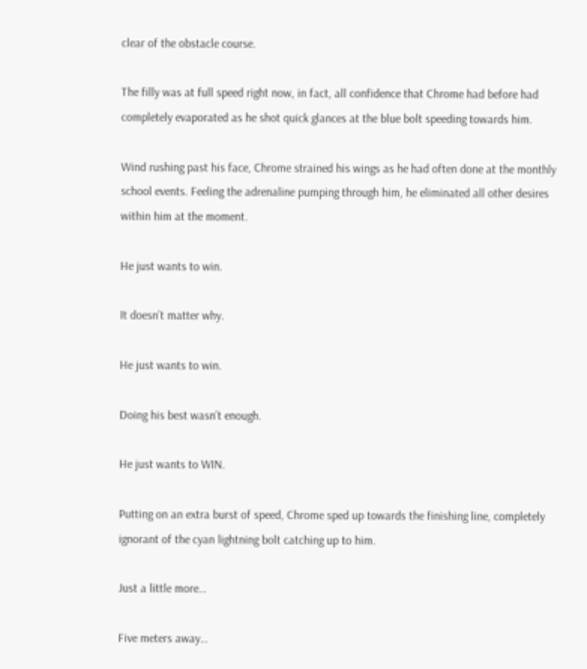clear of the obstacle course.

The filly was at full speed right now, in fact, all confidence that Chrome had before had completely evaporated as he shot quick glances at the blue bolt speeding towards him.

Wind rushing past his face, Chrome strained his wings as he had often done at the monthly school events. Feeling the adrenaline pumping through him, he eliminated all other desires within him at the moment.

He just wants to win.

It doesn’t matter why.

He just wants to win.

Doing his best wasn’t enough.

He just wants to WIN.

Putting on an extra burst of speed, Chrome sped up towards the finishing line, completely ignorant of the cyan lightning bolt catching up to him.

Just a little more…

Five meters away…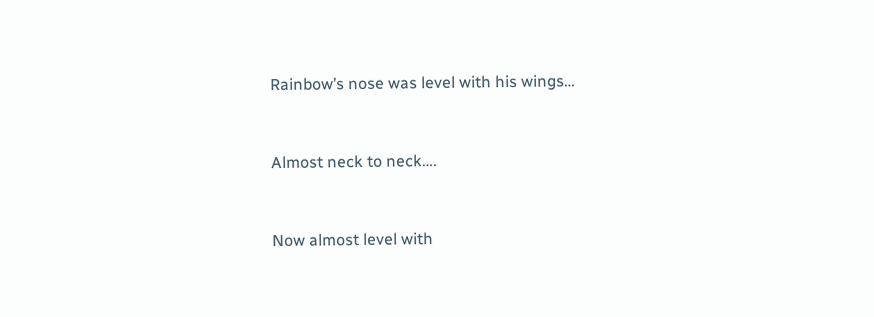Rainbow’s nose was level with his wings…


Almost neck to neck….


Now almost level with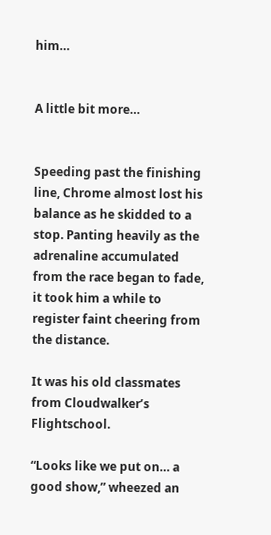him…


A little bit more…


Speeding past the finishing line, Chrome almost lost his balance as he skidded to a stop. Panting heavily as the adrenaline accumulated from the race began to fade, it took him a while to register faint cheering from the distance.

It was his old classmates from Cloudwalker’s Flightschool.

“Looks like we put on… a good show,” wheezed an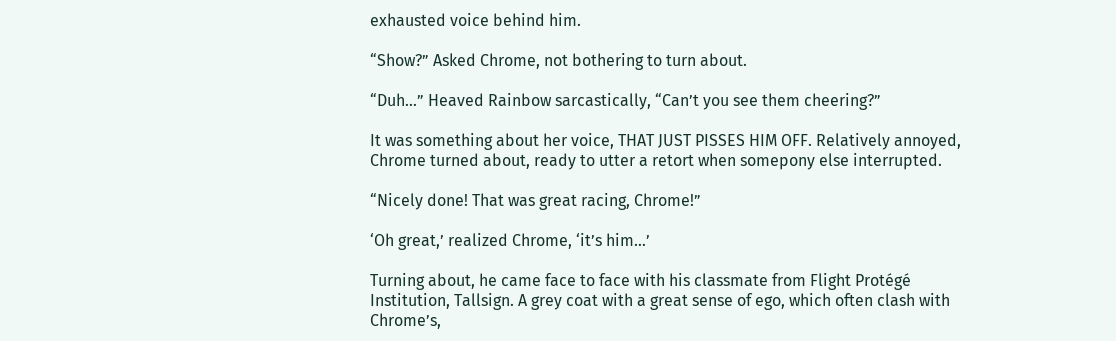exhausted voice behind him.

“Show?” Asked Chrome, not bothering to turn about.

“Duh…” Heaved Rainbow sarcastically, “Can’t you see them cheering?”

It was something about her voice, THAT JUST PISSES HIM OFF. Relatively annoyed, Chrome turned about, ready to utter a retort when somepony else interrupted.

“Nicely done! That was great racing, Chrome!”

‘Oh great,’ realized Chrome, ‘it’s him…’

Turning about, he came face to face with his classmate from Flight Protégé Institution, Tallsign. A grey coat with a great sense of ego, which often clash with Chrome’s,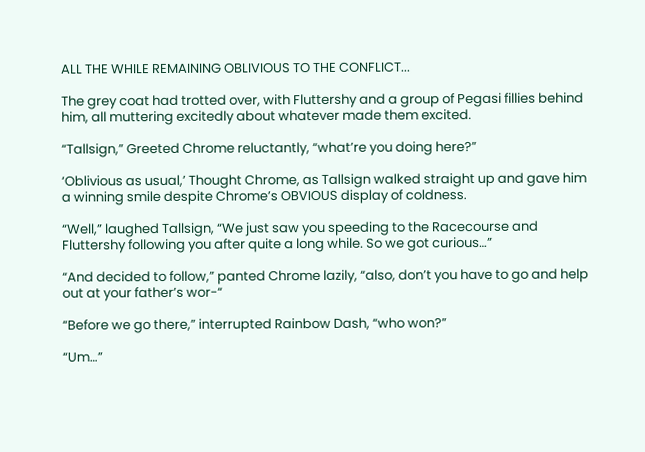ALL THE WHILE REMAINING OBLIVIOUS TO THE CONFLICT...

The grey coat had trotted over, with Fluttershy and a group of Pegasi fillies behind him, all muttering excitedly about whatever made them excited.

“Tallsign,” Greeted Chrome reluctantly, “what’re you doing here?”

‘Oblivious as usual,’ Thought Chrome, as Tallsign walked straight up and gave him a winning smile despite Chrome’s OBVIOUS display of coldness.

“Well,” laughed Tallsign, “We just saw you speeding to the Racecourse and Fluttershy following you after quite a long while. So we got curious…”

“And decided to follow,” panted Chrome lazily, “also, don’t you have to go and help out at your father’s wor-“

“Before we go there,” interrupted Rainbow Dash, “who won?”

“Um…”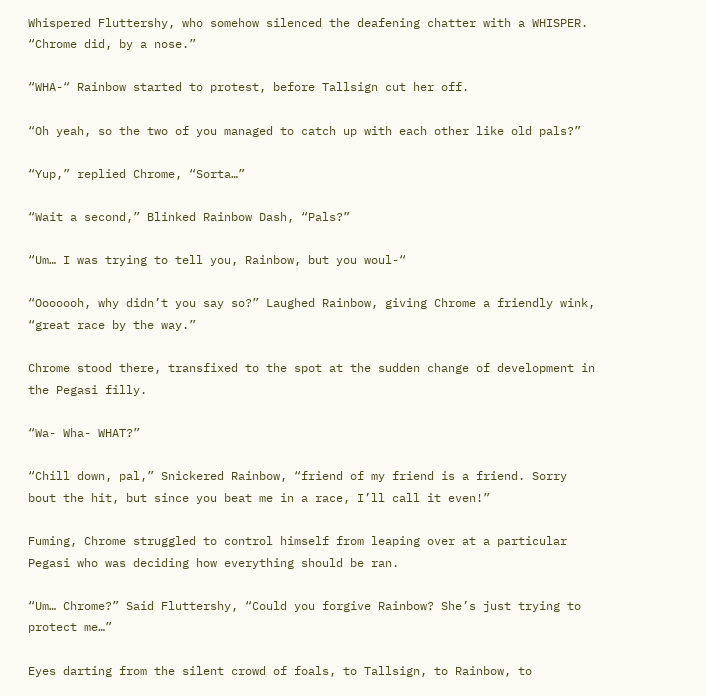Whispered Fluttershy, who somehow silenced the deafening chatter with a WHISPER. “Chrome did, by a nose.”

“WHA-“ Rainbow started to protest, before Tallsign cut her off.

“Oh yeah, so the two of you managed to catch up with each other like old pals?”

“Yup,” replied Chrome, “Sorta…”

“Wait a second,” Blinked Rainbow Dash, “Pals?”

“Um… I was trying to tell you, Rainbow, but you woul-“

“Ooooooh, why didn’t you say so?” Laughed Rainbow, giving Chrome a friendly wink, “great race by the way.”

Chrome stood there, transfixed to the spot at the sudden change of development in the Pegasi filly.

“Wa- Wha- WHAT?”

“Chill down, pal,” Snickered Rainbow, “friend of my friend is a friend. Sorry bout the hit, but since you beat me in a race, I’ll call it even!”

Fuming, Chrome struggled to control himself from leaping over at a particular Pegasi who was deciding how everything should be ran.

“Um… Chrome?” Said Fluttershy, “Could you forgive Rainbow? She’s just trying to protect me…”

Eyes darting from the silent crowd of foals, to Tallsign, to Rainbow, to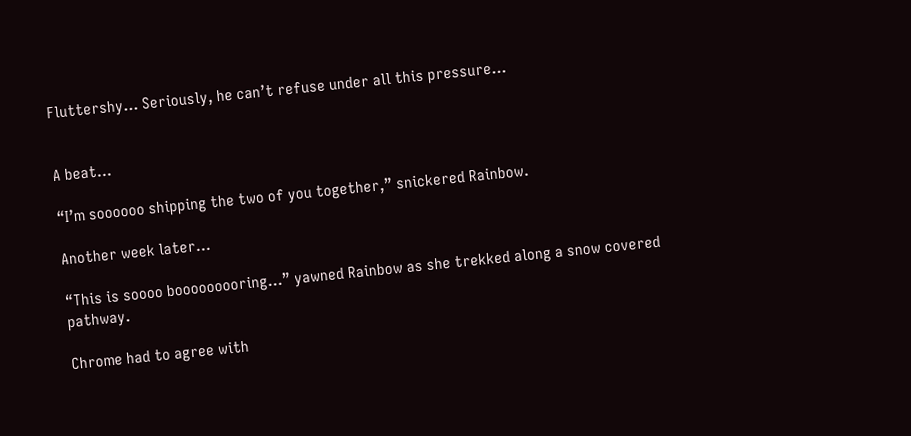Fluttershy… Seriously, he can’t refuse under all this pressure…


A beat…

“I’m soooooo shipping the two of you together,” snickered Rainbow.

Another week later…

“This is soooo booooooooring…” yawned Rainbow as she trekked along a snow covered pathway.

Chrome had to agree with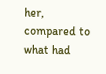her, compared to what had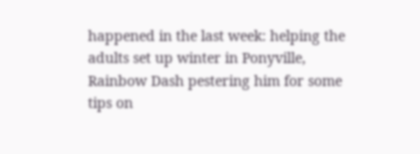happened in the last week: helping the adults set up winter in Ponyville, Rainbow Dash pestering him for some tips on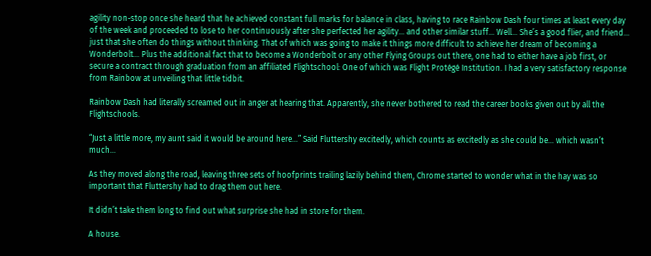agility non-stop once she heard that he achieved constant full marks for balance in class, having to race Rainbow Dash four times at least every day of the week and proceeded to lose to her continuously after she perfected her agility… and other similar stuff… Well… She’s a good flier, and friend… just that she often do things without thinking. That of which was going to make it things more difficult to achieve her dream of becoming a Wonderbolt… Plus the additional fact that to become a Wonderbolt or any other Flying Groups out there, one had to either have a job first, or secure a contract through graduation from an affiliated Flightschool: One of which was Flight Protégé Institution. I had a very satisfactory response from Rainbow at unveiling that little tidbit.

Rainbow Dash had literally screamed out in anger at hearing that. Apparently, she never bothered to read the career books given out by all the Flightschools.

“Just a little more, my aunt said it would be around here…” Said Fluttershy excitedly, which counts as excitedly as she could be… which wasn’t much…

As they moved along the road, leaving three sets of hoofprints trailing lazily behind them, Chrome started to wonder what in the hay was so important that Fluttershy had to drag them out here.

It didn’t take them long to find out what surprise she had in store for them.

A house.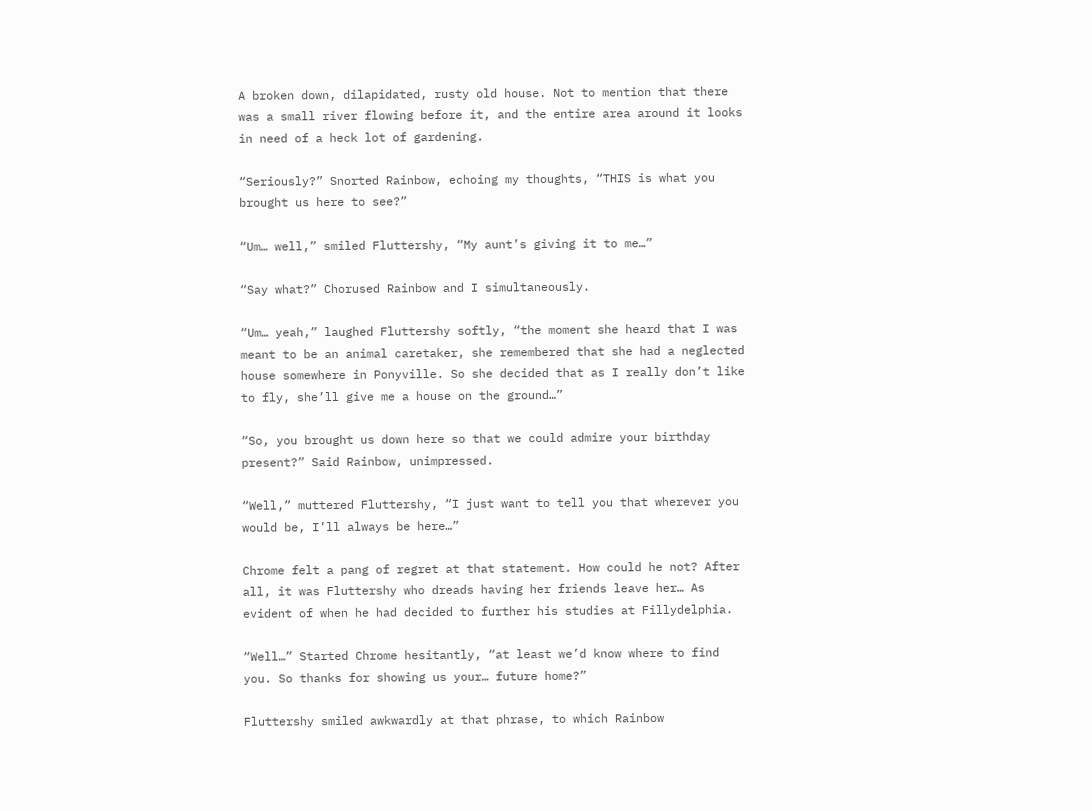A broken down, dilapidated, rusty old house. Not to mention that there was a small river flowing before it, and the entire area around it looks in need of a heck lot of gardening.

“Seriously?” Snorted Rainbow, echoing my thoughts, “THIS is what you brought us here to see?”

“Um… well,” smiled Fluttershy, “My aunt’s giving it to me…”

“Say what?” Chorused Rainbow and I simultaneously.

“Um… yeah,” laughed Fluttershy softly, “the moment she heard that I was meant to be an animal caretaker, she remembered that she had a neglected house somewhere in Ponyville. So she decided that as I really don’t like to fly, she’ll give me a house on the ground…”

“So, you brought us down here so that we could admire your birthday present?” Said Rainbow, unimpressed.

“Well,” muttered Fluttershy, “I just want to tell you that wherever you would be, I’ll always be here…”

Chrome felt a pang of regret at that statement. How could he not? After all, it was Fluttershy who dreads having her friends leave her… As evident of when he had decided to further his studies at Fillydelphia.

“Well…” Started Chrome hesitantly, “at least we’d know where to find you. So thanks for showing us your… future home?”

Fluttershy smiled awkwardly at that phrase, to which Rainbow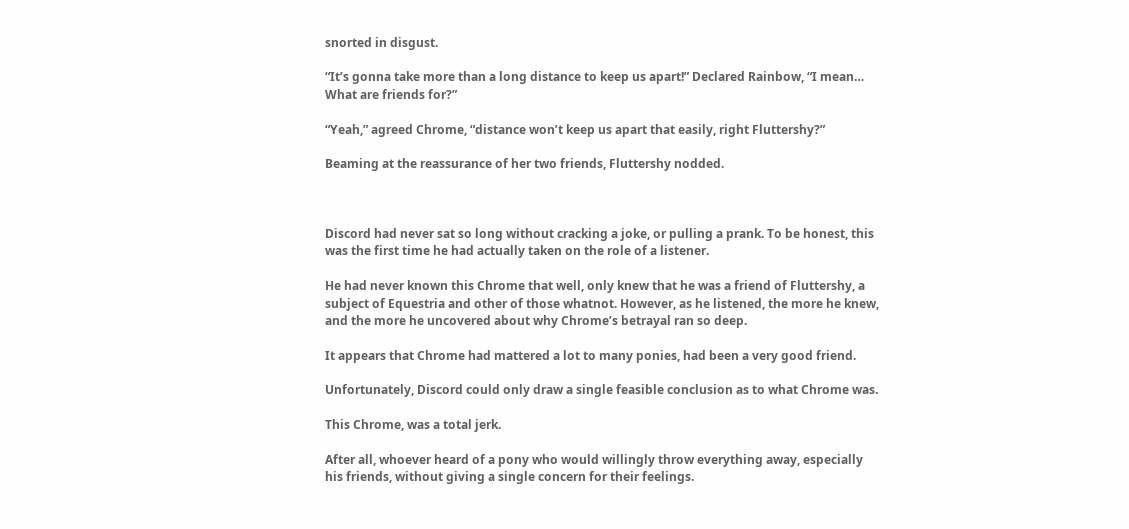snorted in disgust.

“It’s gonna take more than a long distance to keep us apart!” Declared Rainbow, “I mean… What are friends for?”

“Yeah,” agreed Chrome, “distance won’t keep us apart that easily, right Fluttershy?”

Beaming at the reassurance of her two friends, Fluttershy nodded.



Discord had never sat so long without cracking a joke, or pulling a prank. To be honest, this was the first time he had actually taken on the role of a listener.

He had never known this Chrome that well, only knew that he was a friend of Fluttershy, a subject of Equestria and other of those whatnot. However, as he listened, the more he knew, and the more he uncovered about why Chrome’s betrayal ran so deep.

It appears that Chrome had mattered a lot to many ponies, had been a very good friend.

Unfortunately, Discord could only draw a single feasible conclusion as to what Chrome was.

This Chrome, was a total jerk.

After all, whoever heard of a pony who would willingly throw everything away, especially his friends, without giving a single concern for their feelings.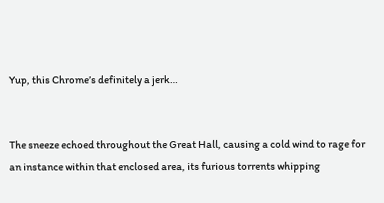Yup, this Chrome’s definitely a jerk…


The sneeze echoed throughout the Great Hall, causing a cold wind to rage for an instance within that enclosed area, its furious torrents whipping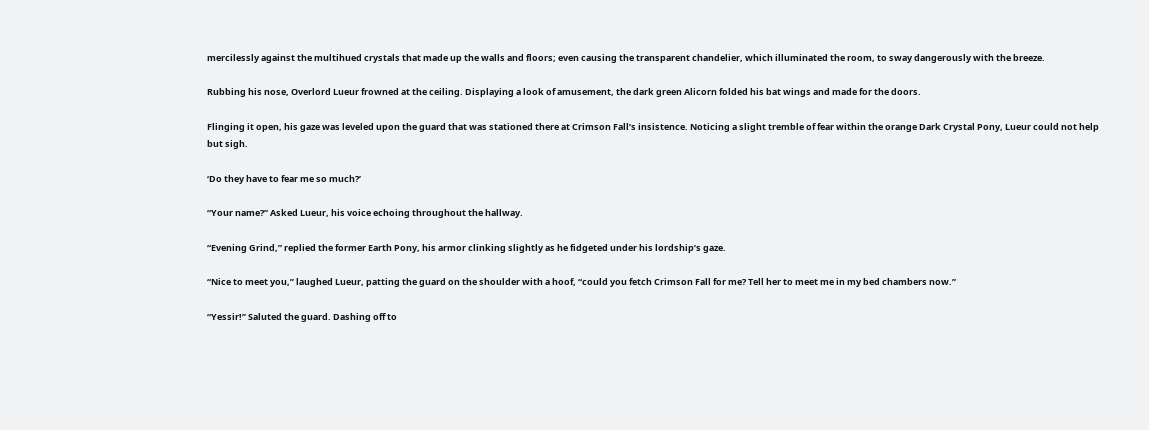mercilessly against the multihued crystals that made up the walls and floors; even causing the transparent chandelier, which illuminated the room, to sway dangerously with the breeze.

Rubbing his nose, Overlord Lueur frowned at the ceiling. Displaying a look of amusement, the dark green Alicorn folded his bat wings and made for the doors.

Flinging it open, his gaze was leveled upon the guard that was stationed there at Crimson Fall’s insistence. Noticing a slight tremble of fear within the orange Dark Crystal Pony, Lueur could not help but sigh.

‘Do they have to fear me so much?’

“Your name?” Asked Lueur, his voice echoing throughout the hallway.

“Evening Grind,” replied the former Earth Pony, his armor clinking slightly as he fidgeted under his lordship’s gaze.

“Nice to meet you,” laughed Lueur, patting the guard on the shoulder with a hoof, “could you fetch Crimson Fall for me? Tell her to meet me in my bed chambers now.”

“Yessir!” Saluted the guard. Dashing off to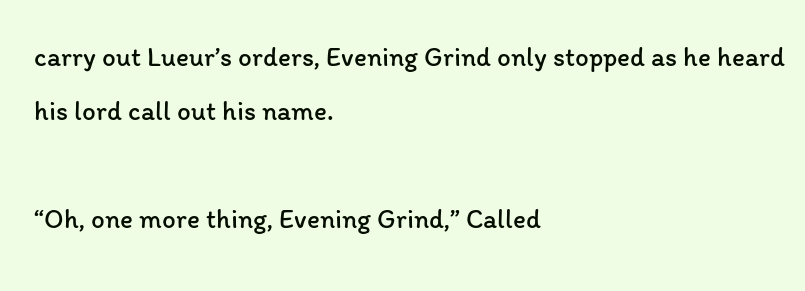carry out Lueur’s orders, Evening Grind only stopped as he heard his lord call out his name.

“Oh, one more thing, Evening Grind,” Called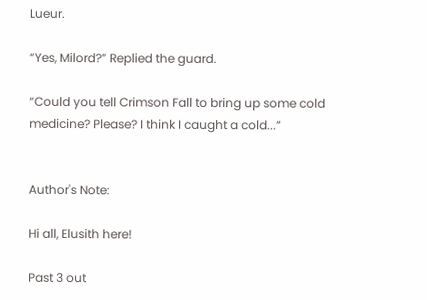Lueur.

“Yes, Milord?” Replied the guard.

“Could you tell Crimson Fall to bring up some cold medicine? Please? I think I caught a cold...”


Author's Note:

Hi all, Elusith here!

Past 3 out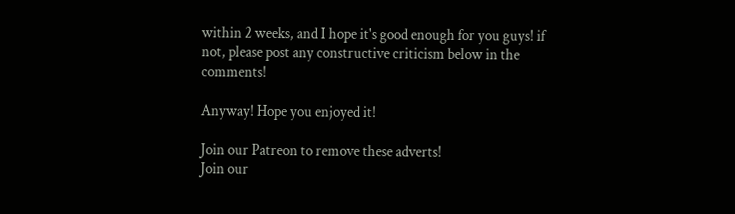within 2 weeks, and I hope it's good enough for you guys! if not, please post any constructive criticism below in the comments!

Anyway! Hope you enjoyed it!

Join our Patreon to remove these adverts!
Join our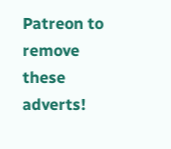Patreon to remove these adverts!